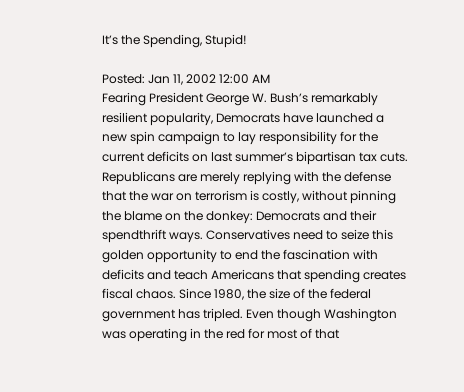It’s the Spending, Stupid!

Posted: Jan 11, 2002 12:00 AM
Fearing President George W. Bush’s remarkably resilient popularity, Democrats have launched a new spin campaign to lay responsibility for the current deficits on last summer’s bipartisan tax cuts. Republicans are merely replying with the defense that the war on terrorism is costly, without pinning the blame on the donkey: Democrats and their spendthrift ways. Conservatives need to seize this golden opportunity to end the fascination with deficits and teach Americans that spending creates fiscal chaos. Since 1980, the size of the federal government has tripled. Even though Washington was operating in the red for most of that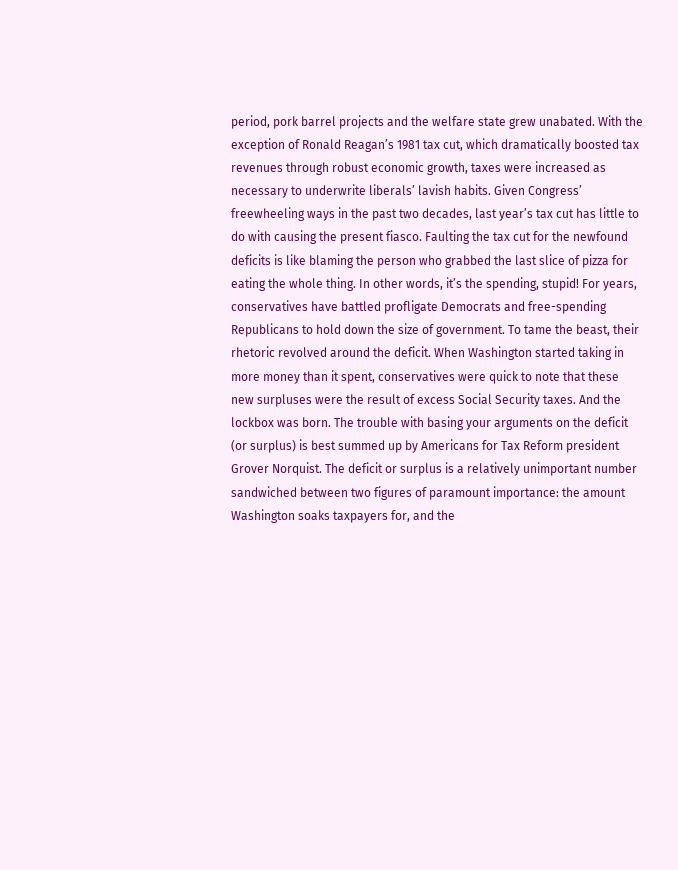period, pork barrel projects and the welfare state grew unabated. With the exception of Ronald Reagan’s 1981 tax cut, which dramatically boosted tax revenues through robust economic growth, taxes were increased as necessary to underwrite liberals’ lavish habits. Given Congress’ freewheeling ways in the past two decades, last year’s tax cut has little to do with causing the present fiasco. Faulting the tax cut for the newfound deficits is like blaming the person who grabbed the last slice of pizza for eating the whole thing. In other words, it’s the spending, stupid! For years, conservatives have battled profligate Democrats and free-spending Republicans to hold down the size of government. To tame the beast, their rhetoric revolved around the deficit. When Washington started taking in more money than it spent, conservatives were quick to note that these new surpluses were the result of excess Social Security taxes. And the lockbox was born. The trouble with basing your arguments on the deficit (or surplus) is best summed up by Americans for Tax Reform president Grover Norquist. The deficit or surplus is a relatively unimportant number sandwiched between two figures of paramount importance: the amount Washington soaks taxpayers for, and the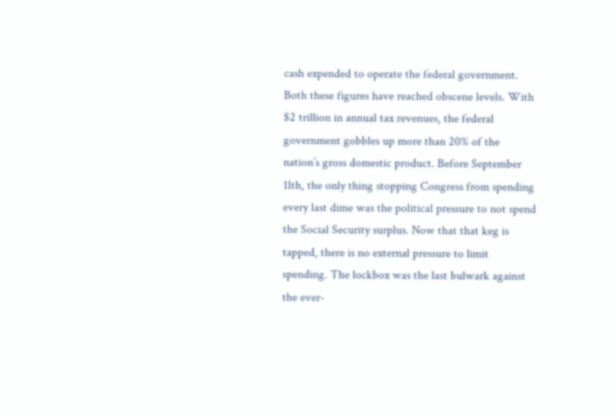cash expended to operate the federal government. Both these figures have reached obscene levels. With $2 trillion in annual tax revenues, the federal government gobbles up more than 20% of the nation’s gross domestic product. Before September 11th, the only thing stopping Congress from spending every last dime was the political pressure to not spend the Social Security surplus. Now that that keg is tapped, there is no external pressure to limit spending. The lockbox was the last bulwark against the ever-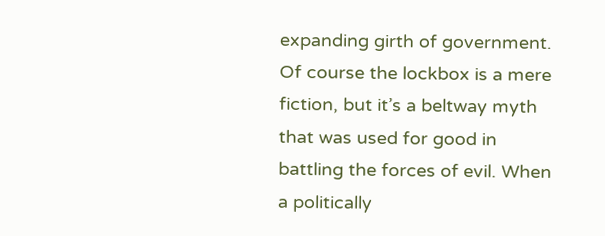expanding girth of government. Of course the lockbox is a mere fiction, but it’s a beltway myth that was used for good in battling the forces of evil. When a politically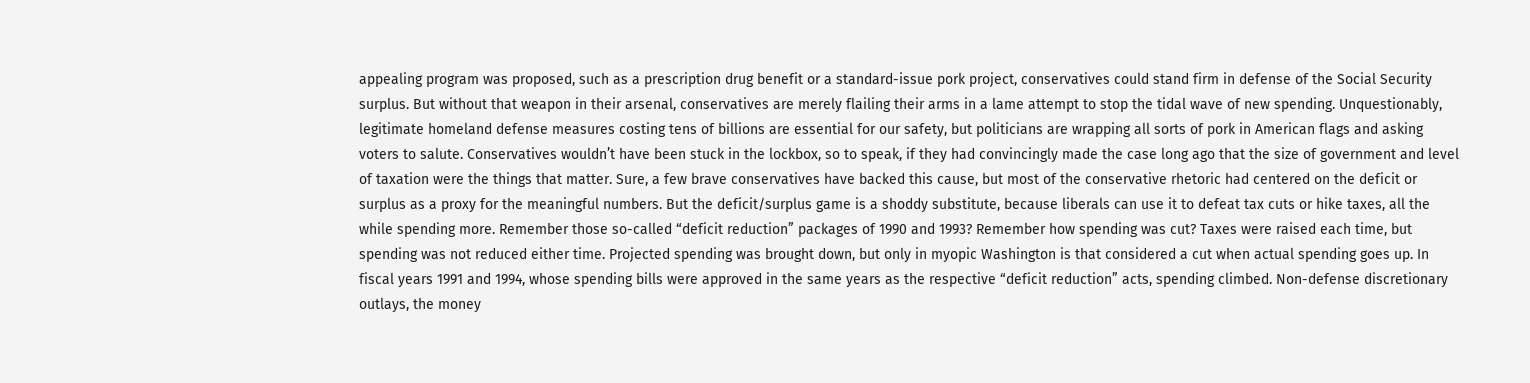appealing program was proposed, such as a prescription drug benefit or a standard-issue pork project, conservatives could stand firm in defense of the Social Security surplus. But without that weapon in their arsenal, conservatives are merely flailing their arms in a lame attempt to stop the tidal wave of new spending. Unquestionably, legitimate homeland defense measures costing tens of billions are essential for our safety, but politicians are wrapping all sorts of pork in American flags and asking voters to salute. Conservatives wouldn’t have been stuck in the lockbox, so to speak, if they had convincingly made the case long ago that the size of government and level of taxation were the things that matter. Sure, a few brave conservatives have backed this cause, but most of the conservative rhetoric had centered on the deficit or surplus as a proxy for the meaningful numbers. But the deficit/surplus game is a shoddy substitute, because liberals can use it to defeat tax cuts or hike taxes, all the while spending more. Remember those so-called “deficit reduction” packages of 1990 and 1993? Remember how spending was cut? Taxes were raised each time, but spending was not reduced either time. Projected spending was brought down, but only in myopic Washington is that considered a cut when actual spending goes up. In fiscal years 1991 and 1994, whose spending bills were approved in the same years as the respective “deficit reduction” acts, spending climbed. Non-defense discretionary outlays, the money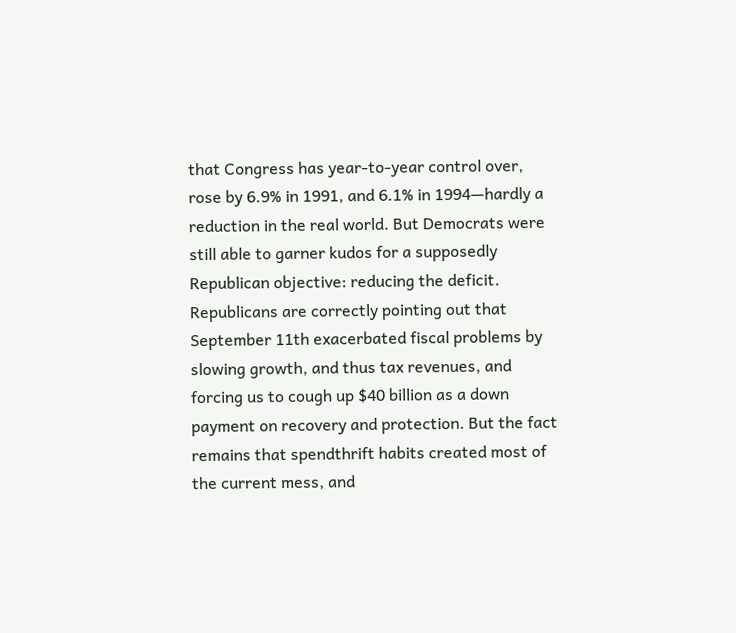that Congress has year-to-year control over, rose by 6.9% in 1991, and 6.1% in 1994—hardly a reduction in the real world. But Democrats were still able to garner kudos for a supposedly Republican objective: reducing the deficit. Republicans are correctly pointing out that September 11th exacerbated fiscal problems by slowing growth, and thus tax revenues, and forcing us to cough up $40 billion as a down payment on recovery and protection. But the fact remains that spendthrift habits created most of the current mess, and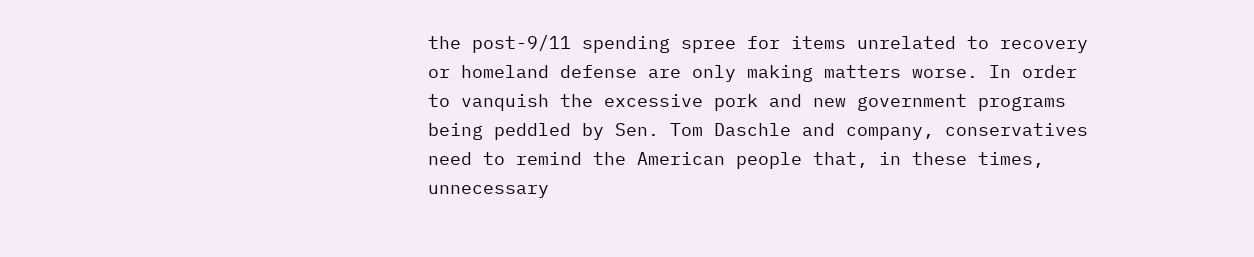the post-9/11 spending spree for items unrelated to recovery or homeland defense are only making matters worse. In order to vanquish the excessive pork and new government programs being peddled by Sen. Tom Daschle and company, conservatives need to remind the American people that, in these times, unnecessary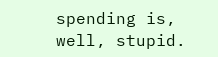spending is, well, stupid.